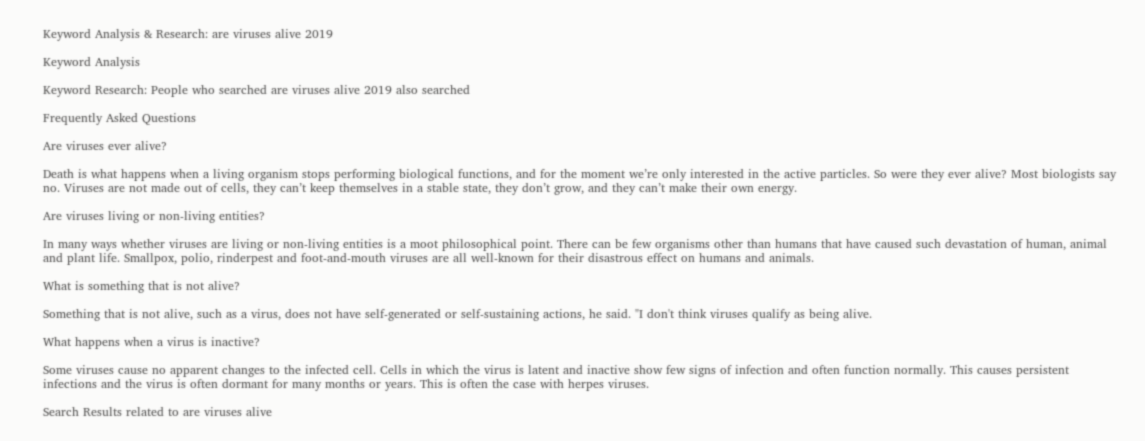Keyword Analysis & Research: are viruses alive 2019

Keyword Analysis

Keyword Research: People who searched are viruses alive 2019 also searched

Frequently Asked Questions

Are viruses ever alive?

Death is what happens when a living organism stops performing biological functions, and for the moment we’re only interested in the active particles. So were they ever alive? Most biologists say no. Viruses are not made out of cells, they can’t keep themselves in a stable state, they don’t grow, and they can’t make their own energy.

Are viruses living or non-living entities?

In many ways whether viruses are living or non-living entities is a moot philosophical point. There can be few organisms other than humans that have caused such devastation of human, animal and plant life. Smallpox, polio, rinderpest and foot-and-mouth viruses are all well-known for their disastrous effect on humans and animals.

What is something that is not alive?

Something that is not alive, such as a virus, does not have self-generated or self-sustaining actions, he said. "I don't think viruses qualify as being alive.

What happens when a virus is inactive?

Some viruses cause no apparent changes to the infected cell. Cells in which the virus is latent and inactive show few signs of infection and often function normally. This causes persistent infections and the virus is often dormant for many months or years. This is often the case with herpes viruses.

Search Results related to are viruses alive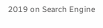2019 on Search Engine